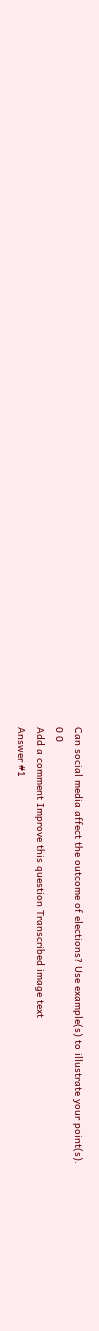Can social media affect the outcome of elections? Use example(s) to illustrate your point(s).
0 0
Add a comment Improve this question Transcribed image text
Answer #1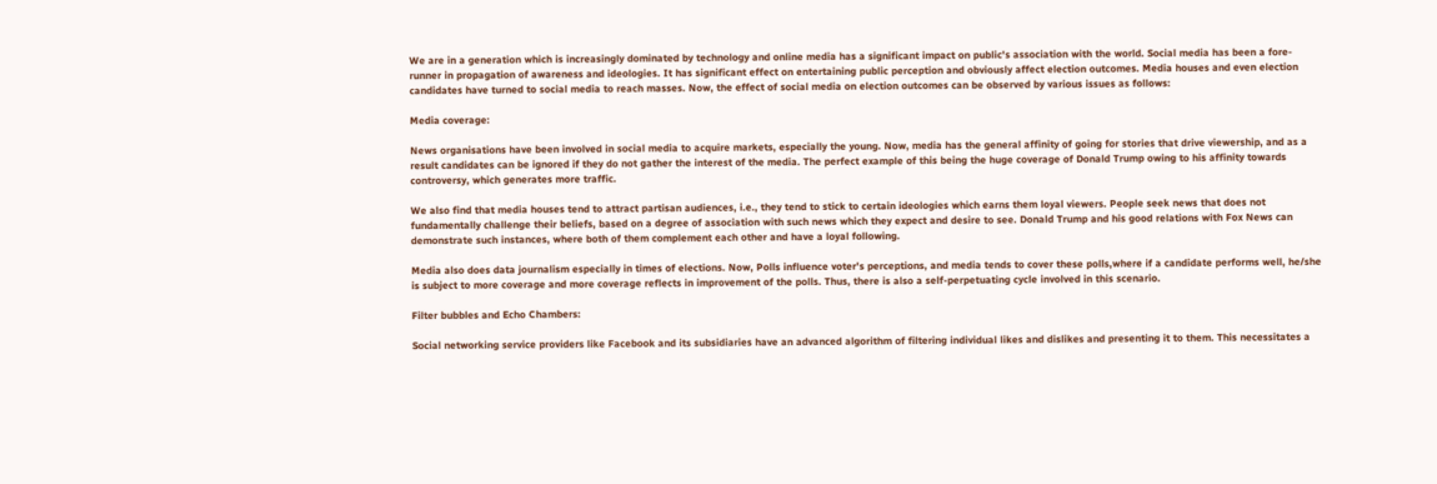We are in a generation which is increasingly dominated by technology and online media has a significant impact on public's association with the world. Social media has been a fore-runner in propagation of awareness and ideologies. It has significant effect on entertaining public perception and obviously affect election outcomes. Media houses and even election candidates have turned to social media to reach masses. Now, the effect of social media on election outcomes can be observed by various issues as follows:

Media coverage:

News organisations have been involved in social media to acquire markets, especially the young. Now, media has the general affinity of going for stories that drive viewership, and as a result candidates can be ignored if they do not gather the interest of the media. The perfect example of this being the huge coverage of Donald Trump owing to his affinity towards controversy, which generates more traffic.

We also find that media houses tend to attract partisan audiences, i.e., they tend to stick to certain ideologies which earns them loyal viewers. People seek news that does not fundamentally challenge their beliefs, based on a degree of association with such news which they expect and desire to see. Donald Trump and his good relations with Fox News can demonstrate such instances, where both of them complement each other and have a loyal following.

Media also does data journalism especially in times of elections. Now, Polls influence voter's perceptions, and media tends to cover these polls,where if a candidate performs well, he/she is subject to more coverage and more coverage reflects in improvement of the polls. Thus, there is also a self-perpetuating cycle involved in this scenario.

Filter bubbles and Echo Chambers:

Social networking service providers like Facebook and its subsidiaries have an advanced algorithm of filtering individual likes and dislikes and presenting it to them. This necessitates a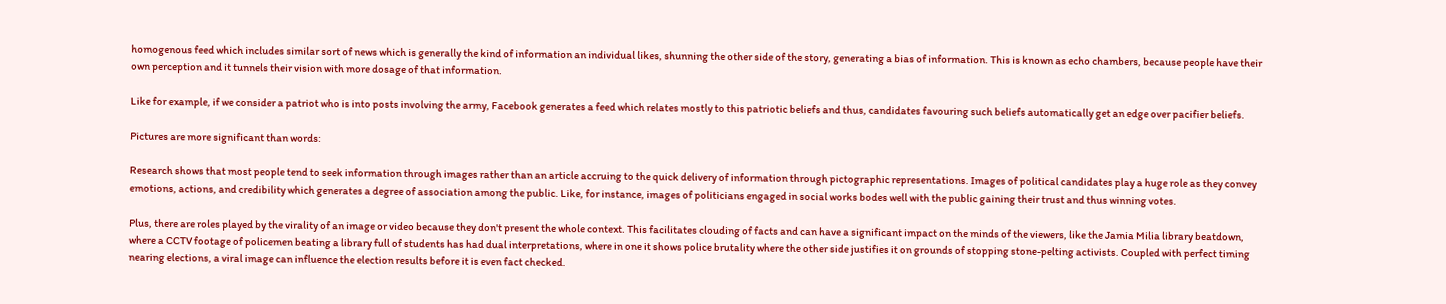homogenous feed which includes similar sort of news which is generally the kind of information an individual likes, shunning the other side of the story, generating a bias of information. This is known as echo chambers, because people have their own perception and it tunnels their vision with more dosage of that information.

Like for example, if we consider a patriot who is into posts involving the army, Facebook generates a feed which relates mostly to this patriotic beliefs and thus, candidates favouring such beliefs automatically get an edge over pacifier beliefs.

Pictures are more significant than words:

Research shows that most people tend to seek information through images rather than an article accruing to the quick delivery of information through pictographic representations. Images of political candidates play a huge role as they convey emotions, actions, and credibility which generates a degree of association among the public. Like, for instance, images of politicians engaged in social works bodes well with the public gaining their trust and thus winning votes.

Plus, there are roles played by the virality of an image or video because they don't present the whole context. This facilitates clouding of facts and can have a significant impact on the minds of the viewers, like the Jamia Milia library beatdown, where a CCTV footage of policemen beating a library full of students has had dual interpretations, where in one it shows police brutality where the other side justifies it on grounds of stopping stone-pelting activists. Coupled with perfect timing nearing elections, a viral image can influence the election results before it is even fact checked.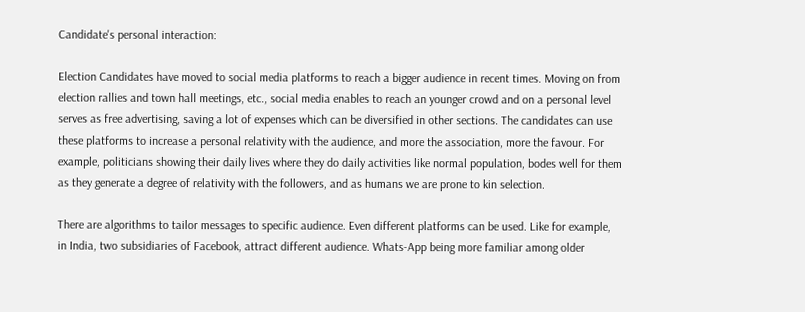Candidate's personal interaction:

Election Candidates have moved to social media platforms to reach a bigger audience in recent times. Moving on from election rallies and town hall meetings, etc., social media enables to reach an younger crowd and on a personal level serves as free advertising, saving a lot of expenses which can be diversified in other sections. The candidates can use these platforms to increase a personal relativity with the audience, and more the association, more the favour. For example, politicians showing their daily lives where they do daily activities like normal population, bodes well for them as they generate a degree of relativity with the followers, and as humans we are prone to kin selection.

There are algorithms to tailor messages to specific audience. Even different platforms can be used. Like for example, in India, two subsidiaries of Facebook, attract different audience. Whats-App being more familiar among older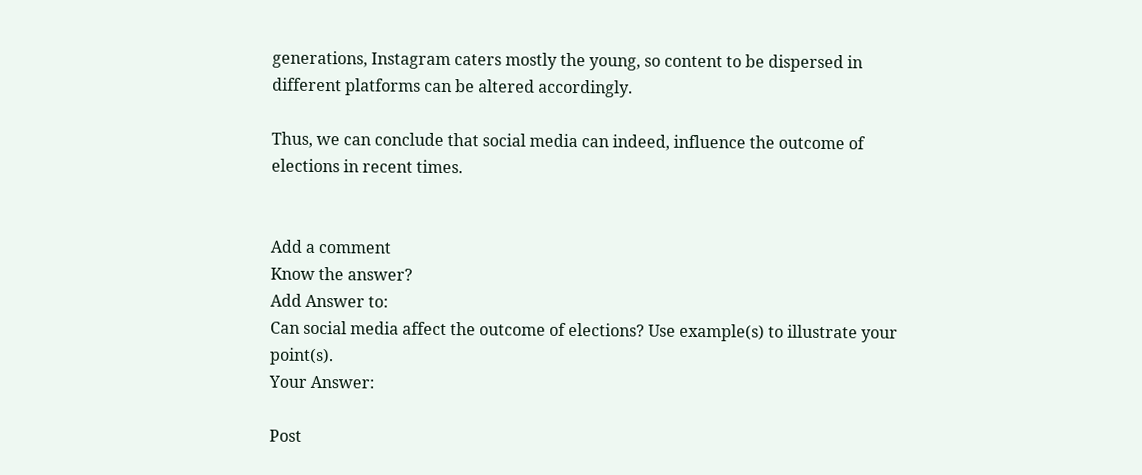generations, Instagram caters mostly the young, so content to be dispersed in different platforms can be altered accordingly.

Thus, we can conclude that social media can indeed, influence the outcome of elections in recent times.


Add a comment
Know the answer?
Add Answer to:
Can social media affect the outcome of elections? Use example(s) to illustrate your point(s).
Your Answer:

Post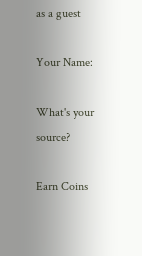as a guest

Your Name:

What's your source?

Earn Coins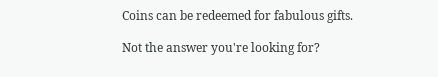Coins can be redeemed for fabulous gifts.

Not the answer you're looking for?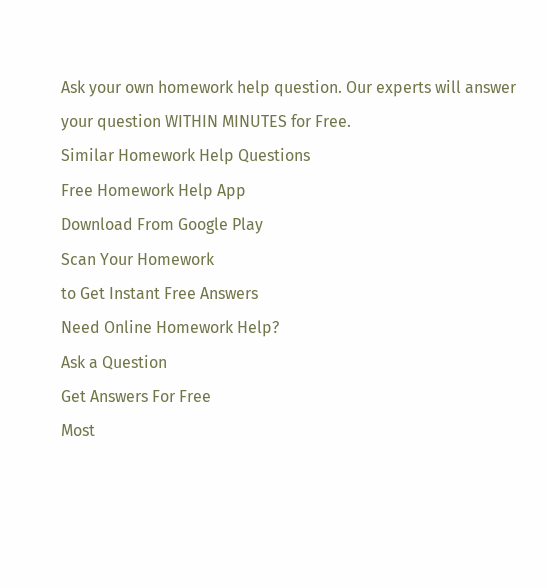Ask your own homework help question. Our experts will answer your question WITHIN MINUTES for Free.
Similar Homework Help Questions
Free Homework Help App
Download From Google Play
Scan Your Homework
to Get Instant Free Answers
Need Online Homework Help?
Ask a Question
Get Answers For Free
Most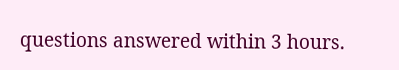questions answered within 3 hours.